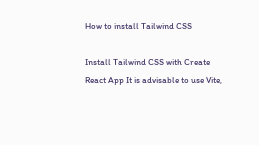How to install Tailwind CSS

Install Tailwind CSS with Create React App It is advisable to use Vite,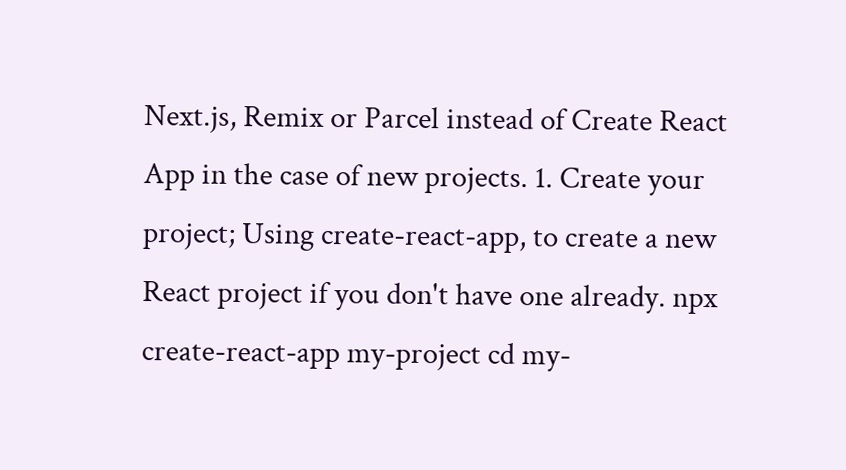Next.js, Remix or Parcel instead of Create React App in the case of new projects. 1. Create your project; Using create-react-app, to create a new React project if you don't have one already. npx create-react-app my-project cd my-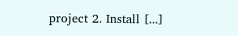project 2. Install [...]